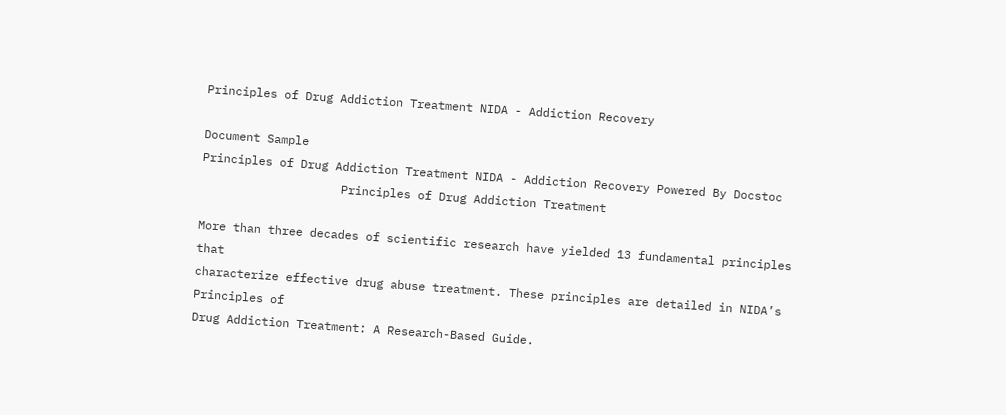Principles of Drug Addiction Treatment NIDA - Addiction Recovery

Document Sample
Principles of Drug Addiction Treatment NIDA - Addiction Recovery Powered By Docstoc
                    Principles of Drug Addiction Treatment

More than three decades of scientific research have yielded 13 fundamental principles that
characterize effective drug abuse treatment. These principles are detailed in NIDA’s Principles of
Drug Addiction Treatment: A Research-Based Guide.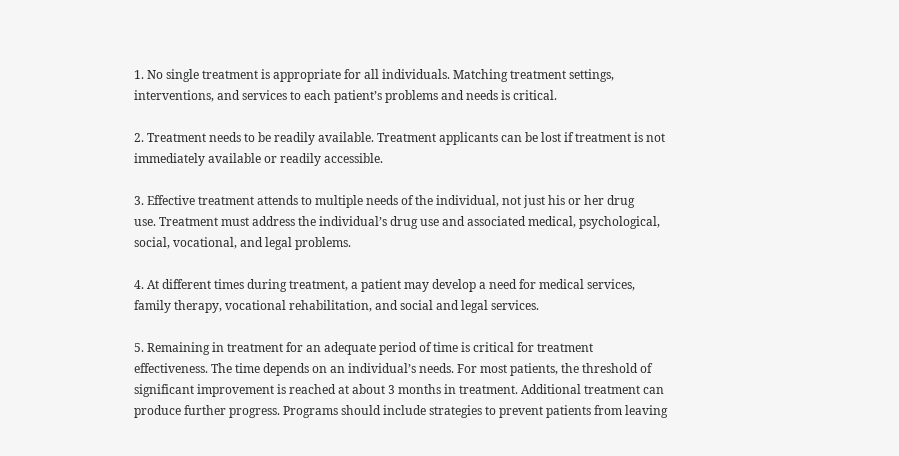1. No single treatment is appropriate for all individuals. Matching treatment settings,
interventions, and services to each patient’s problems and needs is critical.

2. Treatment needs to be readily available. Treatment applicants can be lost if treatment is not
immediately available or readily accessible.

3. Effective treatment attends to multiple needs of the individual, not just his or her drug
use. Treatment must address the individual’s drug use and associated medical, psychological,
social, vocational, and legal problems.

4. At different times during treatment, a patient may develop a need for medical services,
family therapy, vocational rehabilitation, and social and legal services.

5. Remaining in treatment for an adequate period of time is critical for treatment
effectiveness. The time depends on an individual’s needs. For most patients, the threshold of
significant improvement is reached at about 3 months in treatment. Additional treatment can
produce further progress. Programs should include strategies to prevent patients from leaving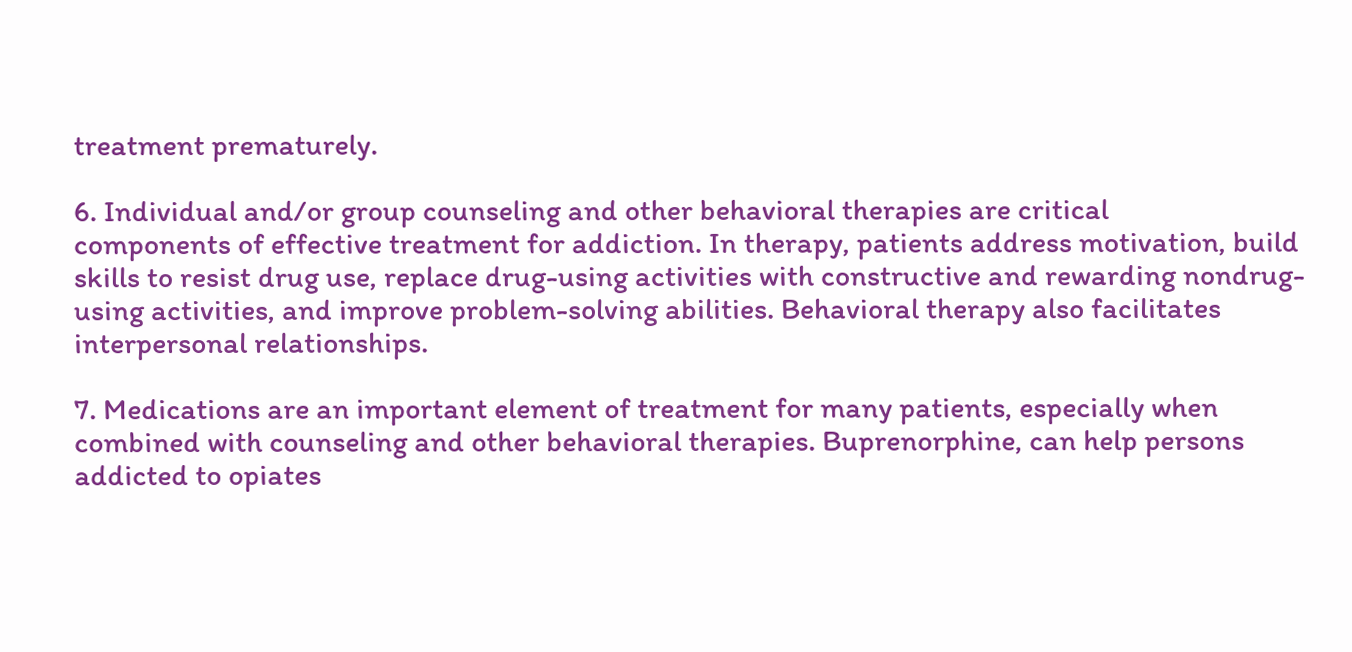treatment prematurely.

6. Individual and/or group counseling and other behavioral therapies are critical
components of effective treatment for addiction. In therapy, patients address motivation, build
skills to resist drug use, replace drug-using activities with constructive and rewarding nondrug-
using activities, and improve problem-solving abilities. Behavioral therapy also facilitates
interpersonal relationships.

7. Medications are an important element of treatment for many patients, especially when
combined with counseling and other behavioral therapies. Buprenorphine, can help persons
addicted to opiates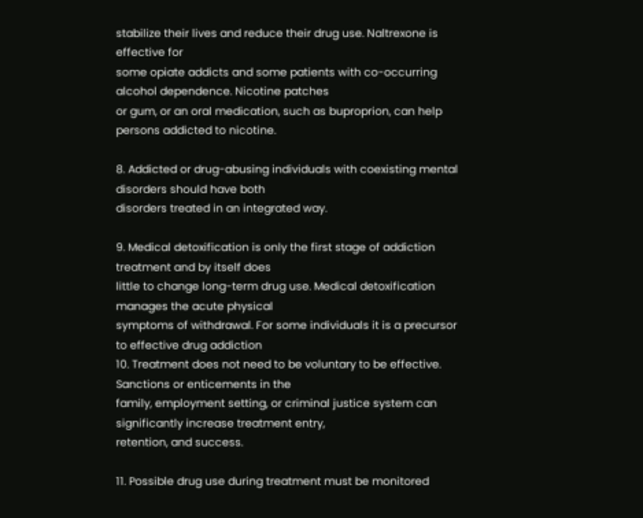stabilize their lives and reduce their drug use. Naltrexone is effective for
some opiate addicts and some patients with co-occurring alcohol dependence. Nicotine patches
or gum, or an oral medication, such as buproprion, can help persons addicted to nicotine.

8. Addicted or drug-abusing individuals with coexisting mental disorders should have both
disorders treated in an integrated way.

9. Medical detoxification is only the first stage of addiction treatment and by itself does
little to change long-term drug use. Medical detoxification manages the acute physical
symptoms of withdrawal. For some individuals it is a precursor to effective drug addiction
10. Treatment does not need to be voluntary to be effective. Sanctions or enticements in the
family, employment setting, or criminal justice system can significantly increase treatment entry,
retention, and success.

11. Possible drug use during treatment must be monitored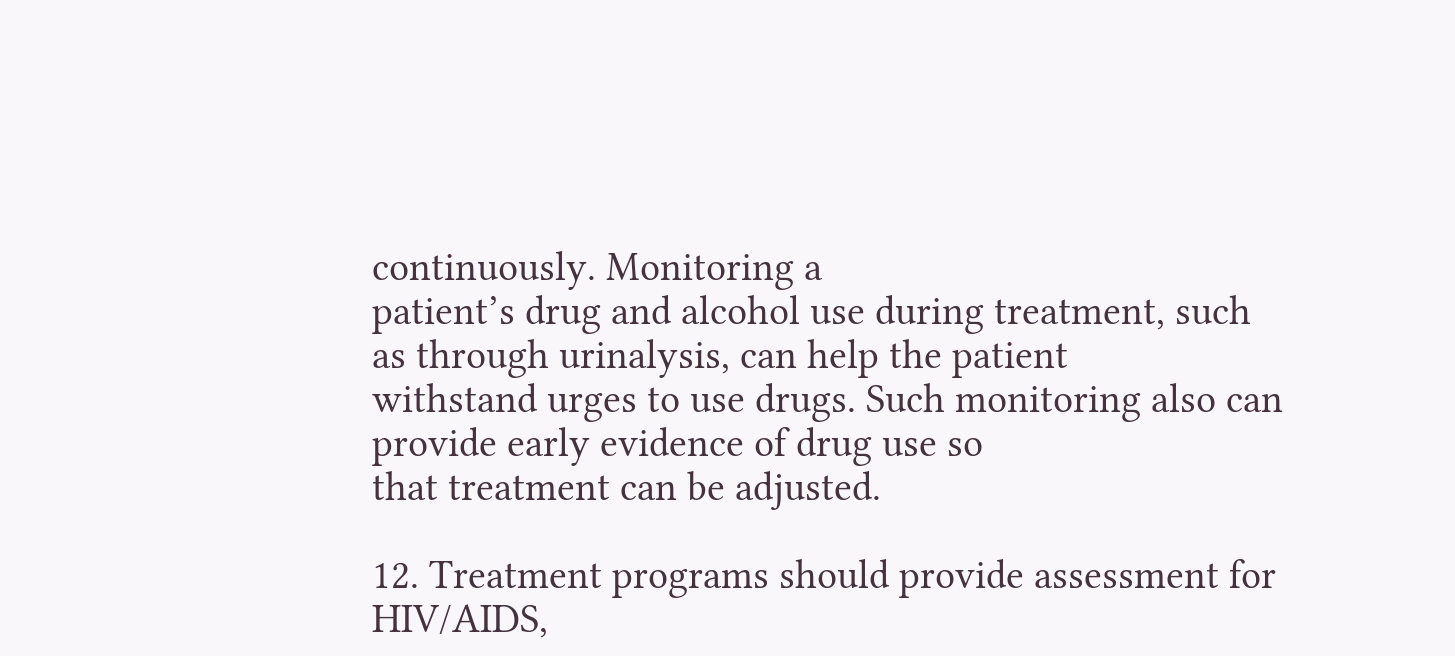continuously. Monitoring a
patient’s drug and alcohol use during treatment, such as through urinalysis, can help the patient
withstand urges to use drugs. Such monitoring also can provide early evidence of drug use so
that treatment can be adjusted.

12. Treatment programs should provide assessment for HIV/AIDS,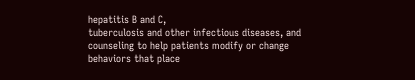hepatitis B and C,
tuberculosis and other infectious diseases, and counseling to help patients modify or change
behaviors that place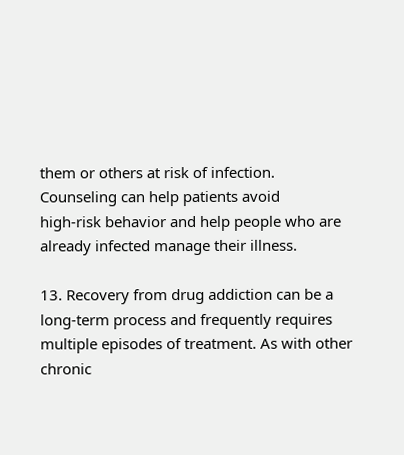them or others at risk of infection. Counseling can help patients avoid
high-risk behavior and help people who are already infected manage their illness.

13. Recovery from drug addiction can be a long-term process and frequently requires
multiple episodes of treatment. As with other chronic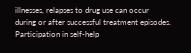illnesses, relapses to drug use can occur
during or after successful treatment episodes. Participation in self-help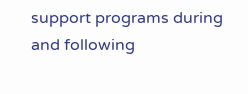support programs during
and following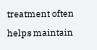treatment often helps maintain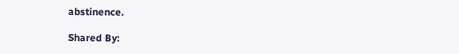abstinence.

Shared By: